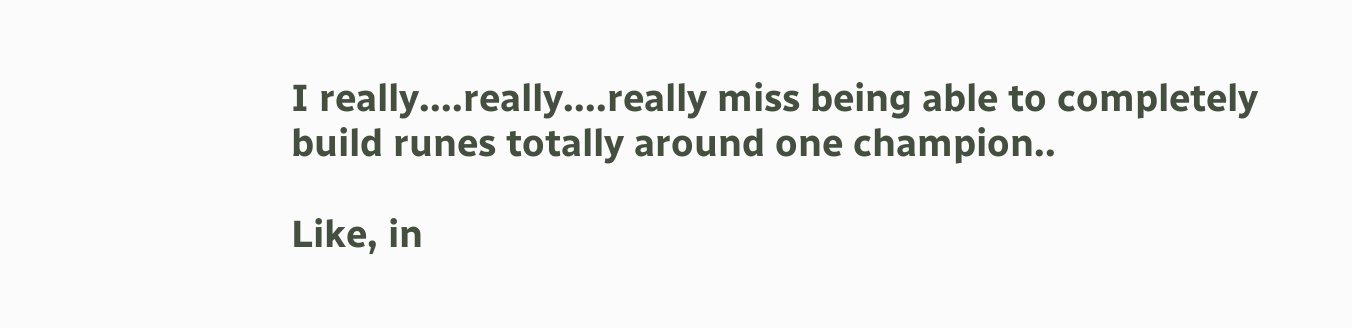I really....really....really miss being able to completely build runes totally around one champion..

Like, in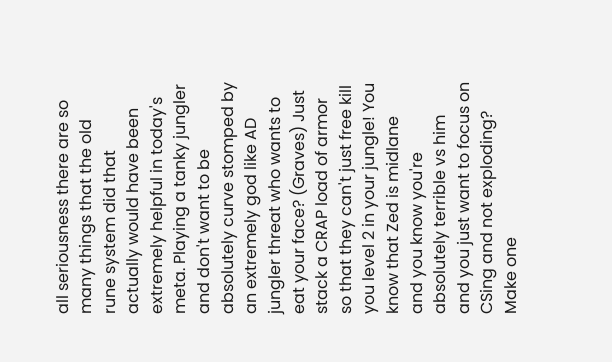all seriousness there are so many things that the old rune system did that actually would have been extremely helpful in today's meta. Playing a tanky jungler and don't want to be absolutely curve stomped by an extremely god like AD jungler threat who wants to eat your face? (Graves) Just stack a CRAP load of armor so that they can't just free kill you level 2 in your jungle! You know that Zed is midlane and you know you're absolutely terrible vs him and you just want to focus on CSing and not exploding? Make one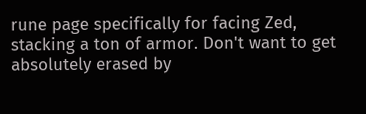rune page specifically for facing Zed, stacking a ton of armor. Don't want to get absolutely erased by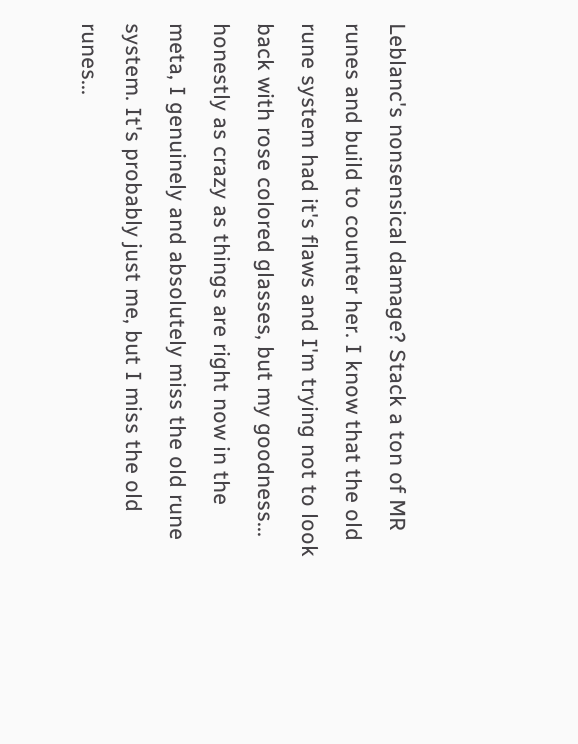Leblanc's nonsensical damage? Stack a ton of MR runes and build to counter her. I know that the old rune system had it's flaws and I'm trying not to look back with rose colored glasses, but my goodness... honestly as crazy as things are right now in the meta, I genuinely and absolutely miss the old rune system. It's probably just me, but I miss the old runes...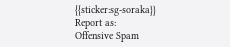{{sticker:sg-soraka}}
Report as:
Offensive Spam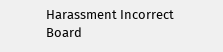Harassment Incorrect Board